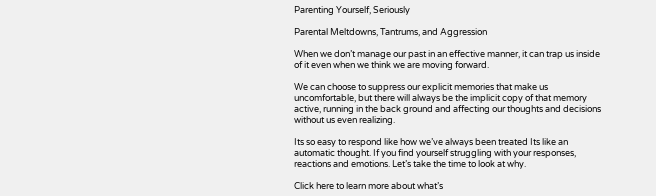Parenting Yourself, Seriously

Parental Meltdowns, Tantrums, and Aggression

When we don’t manage our past in an effective manner, it can trap us inside of it even when we think we are moving forward.

We can choose to suppress our explicit memories that make us uncomfortable, but there will always be the implicit copy of that memory active, running in the back ground and affecting our thoughts and decisions without us even realizing.

Its so easy to respond like how we’ve always been treated Its like an automatic thought. If you find yourself struggling with your responses, reactions and emotions. Let’s take the time to look at why.

Click here to learn more about what’s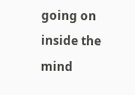going on inside the mind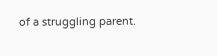of a struggling parent.